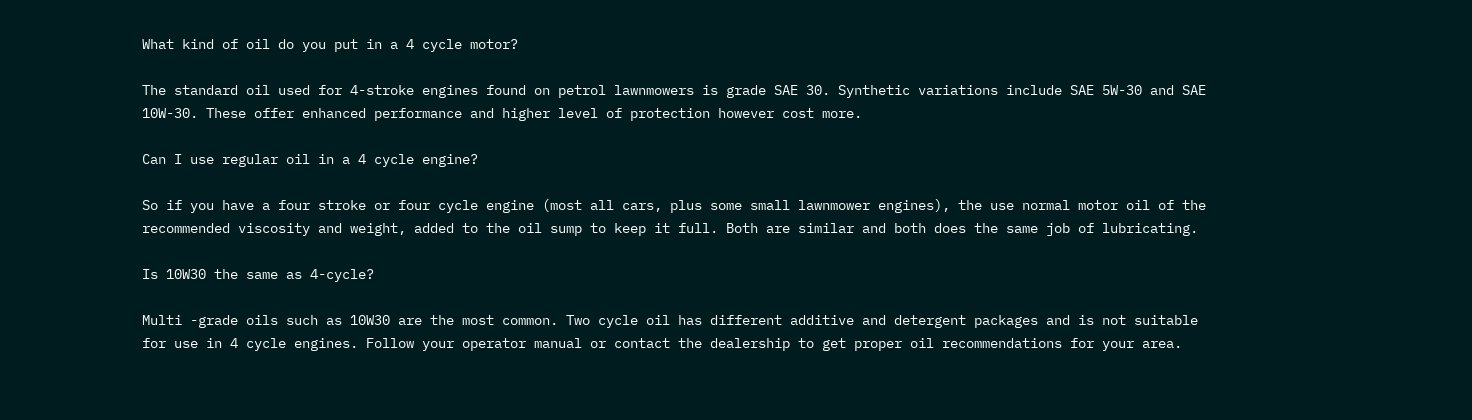What kind of oil do you put in a 4 cycle motor?

The standard oil used for 4-stroke engines found on petrol lawnmowers is grade SAE 30. Synthetic variations include SAE 5W-30 and SAE 10W-30. These offer enhanced performance and higher level of protection however cost more.

Can I use regular oil in a 4 cycle engine?

So if you have a four stroke or four cycle engine (most all cars, plus some small lawnmower engines), the use normal motor oil of the recommended viscosity and weight, added to the oil sump to keep it full. Both are similar and both does the same job of lubricating.

Is 10W30 the same as 4-cycle?

Multi -grade oils such as 10W30 are the most common. Two cycle oil has different additive and detergent packages and is not suitable for use in 4 cycle engines. Follow your operator manual or contact the dealership to get proper oil recommendations for your area.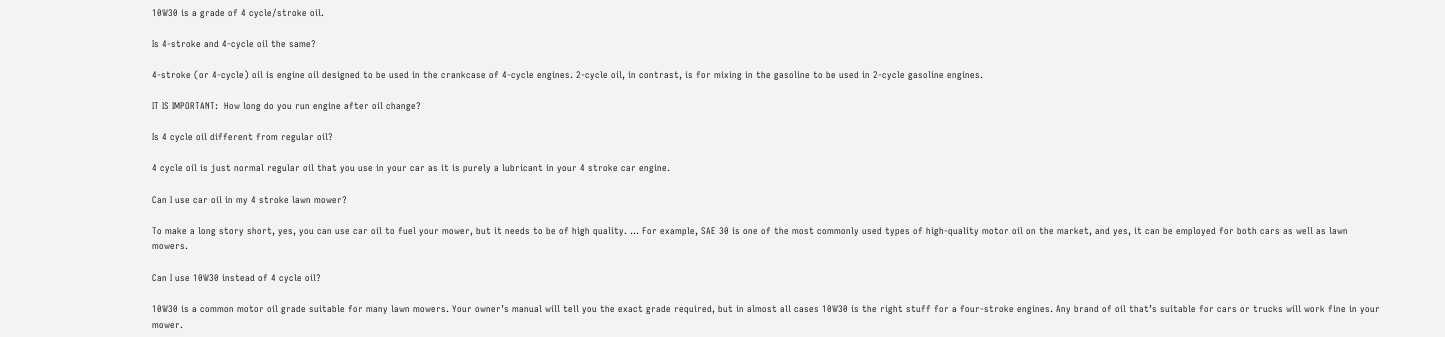10W30 is a grade of 4 cycle/stroke oil.

Is 4-stroke and 4-cycle oil the same?

4-stroke (or 4-cycle) oil is engine oil designed to be used in the crankcase of 4-cycle engines. 2-cycle oil, in contrast, is for mixing in the gasoline to be used in 2-cycle gasoline engines.

IT IS IMPORTANT:  How long do you run engine after oil change?

Is 4 cycle oil different from regular oil?

4 cycle oil is just normal regular oil that you use in your car as it is purely a lubricant in your 4 stroke car engine.

Can I use car oil in my 4 stroke lawn mower?

To make a long story short, yes, you can use car oil to fuel your mower, but it needs to be of high quality. … For example, SAE 30 is one of the most commonly used types of high-quality motor oil on the market, and yes, it can be employed for both cars as well as lawn mowers.

Can I use 10W30 instead of 4 cycle oil?

10W30 is a common motor oil grade suitable for many lawn mowers. Your owner’s manual will tell you the exact grade required, but in almost all cases 10W30 is the right stuff for a four-stroke engines. Any brand of oil that’s suitable for cars or trucks will work fine in your mower.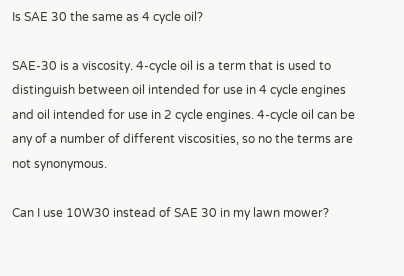Is SAE 30 the same as 4 cycle oil?

SAE-30 is a viscosity. 4-cycle oil is a term that is used to distinguish between oil intended for use in 4 cycle engines and oil intended for use in 2 cycle engines. 4-cycle oil can be any of a number of different viscosities, so no the terms are not synonymous.

Can I use 10W30 instead of SAE 30 in my lawn mower?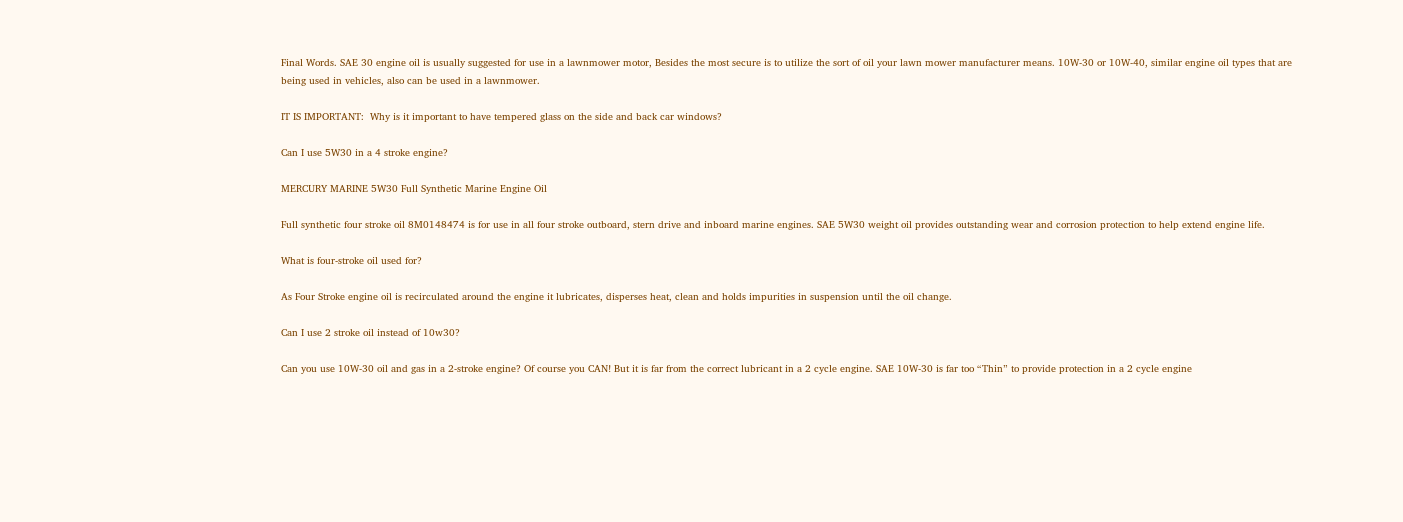Final Words. SAE 30 engine oil is usually suggested for use in a lawnmower motor, Besides the most secure is to utilize the sort of oil your lawn mower manufacturer means. 10W-30 or 10W-40, similar engine oil types that are being used in vehicles, also can be used in a lawnmower.

IT IS IMPORTANT:  Why is it important to have tempered glass on the side and back car windows?

Can I use 5W30 in a 4 stroke engine?

MERCURY MARINE 5W30 Full Synthetic Marine Engine Oil

Full synthetic four stroke oil 8M0148474 is for use in all four stroke outboard, stern drive and inboard marine engines. SAE 5W30 weight oil provides outstanding wear and corrosion protection to help extend engine life.

What is four-stroke oil used for?

As Four Stroke engine oil is recirculated around the engine it lubricates, disperses heat, clean and holds impurities in suspension until the oil change.

Can I use 2 stroke oil instead of 10w30?

Can you use 10W-30 oil and gas in a 2-stroke engine? Of course you CAN! But it is far from the correct lubricant in a 2 cycle engine. SAE 10W-30 is far too “Thin” to provide protection in a 2 cycle engine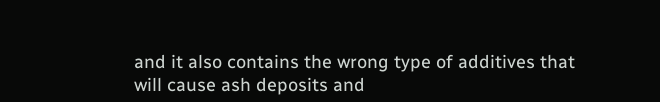and it also contains the wrong type of additives that will cause ash deposits and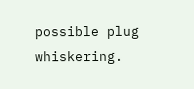possible plug whiskering.